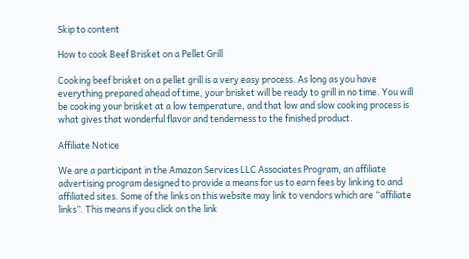Skip to content

How to cook Beef Brisket on a Pellet Grill

Cooking beef brisket on a pellet grill is a very easy process. As long as you have everything prepared ahead of time, your brisket will be ready to grill in no time. You will be cooking your brisket at a low temperature, and that low and slow cooking process is what gives that wonderful flavor and tenderness to the finished product.

Affiliate Notice

We are a participant in the Amazon Services LLC Associates Program, an affiliate advertising program designed to provide a means for us to earn fees by linking to and affiliated sites. Some of the links on this website may link to vendors which are “affiliate links”. This means if you click on the link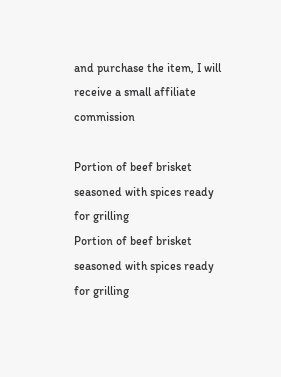and purchase the item, I will receive a small affiliate commission

Portion of beef brisket seasoned with spices ready for grilling
Portion of beef brisket seasoned with spices ready for grilling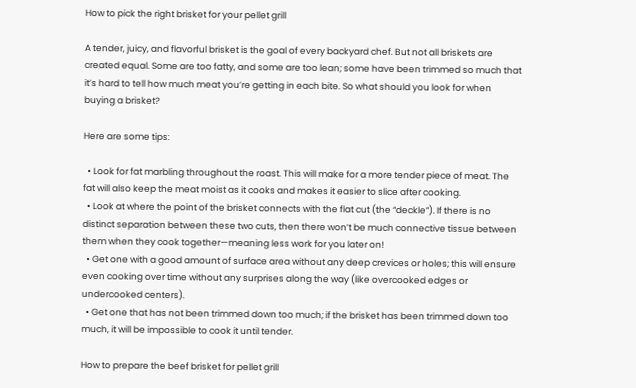How to pick the right brisket for your pellet grill

A tender, juicy, and flavorful brisket is the goal of every backyard chef. But not all briskets are created equal. Some are too fatty, and some are too lean; some have been trimmed so much that it’s hard to tell how much meat you’re getting in each bite. So what should you look for when buying a brisket?

Here are some tips:

  • Look for fat marbling throughout the roast. This will make for a more tender piece of meat. The fat will also keep the meat moist as it cooks and makes it easier to slice after cooking.
  • Look at where the point of the brisket connects with the flat cut (the “deckle”). If there is no distinct separation between these two cuts, then there won’t be much connective tissue between them when they cook together—meaning less work for you later on!
  • Get one with a good amount of surface area without any deep crevices or holes; this will ensure even cooking over time without any surprises along the way (like overcooked edges or undercooked centers).
  • Get one that has not been trimmed down too much; if the brisket has been trimmed down too much, it will be impossible to cook it until tender.

How to prepare the beef brisket for pellet grill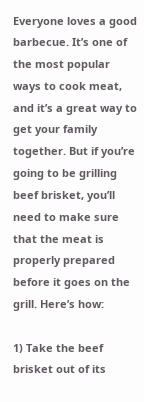Everyone loves a good barbecue. It’s one of the most popular ways to cook meat, and it’s a great way to get your family together. But if you’re going to be grilling beef brisket, you’ll need to make sure that the meat is properly prepared before it goes on the grill. Here’s how:

1) Take the beef brisket out of its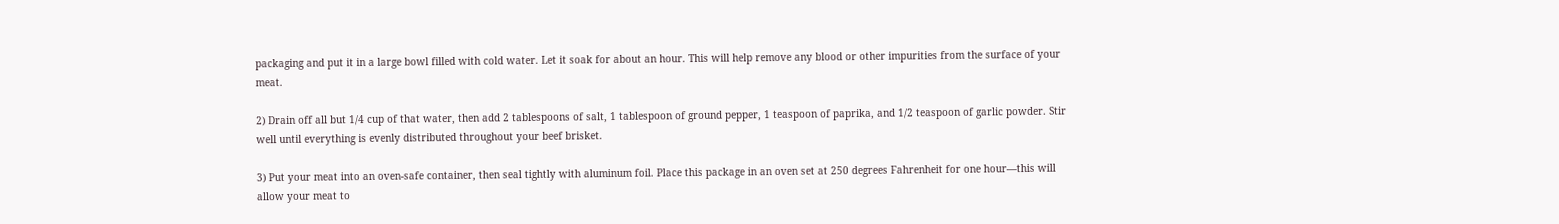packaging and put it in a large bowl filled with cold water. Let it soak for about an hour. This will help remove any blood or other impurities from the surface of your meat.

2) Drain off all but 1/4 cup of that water, then add 2 tablespoons of salt, 1 tablespoon of ground pepper, 1 teaspoon of paprika, and 1/2 teaspoon of garlic powder. Stir well until everything is evenly distributed throughout your beef brisket.

3) Put your meat into an oven-safe container, then seal tightly with aluminum foil. Place this package in an oven set at 250 degrees Fahrenheit for one hour—this will allow your meat to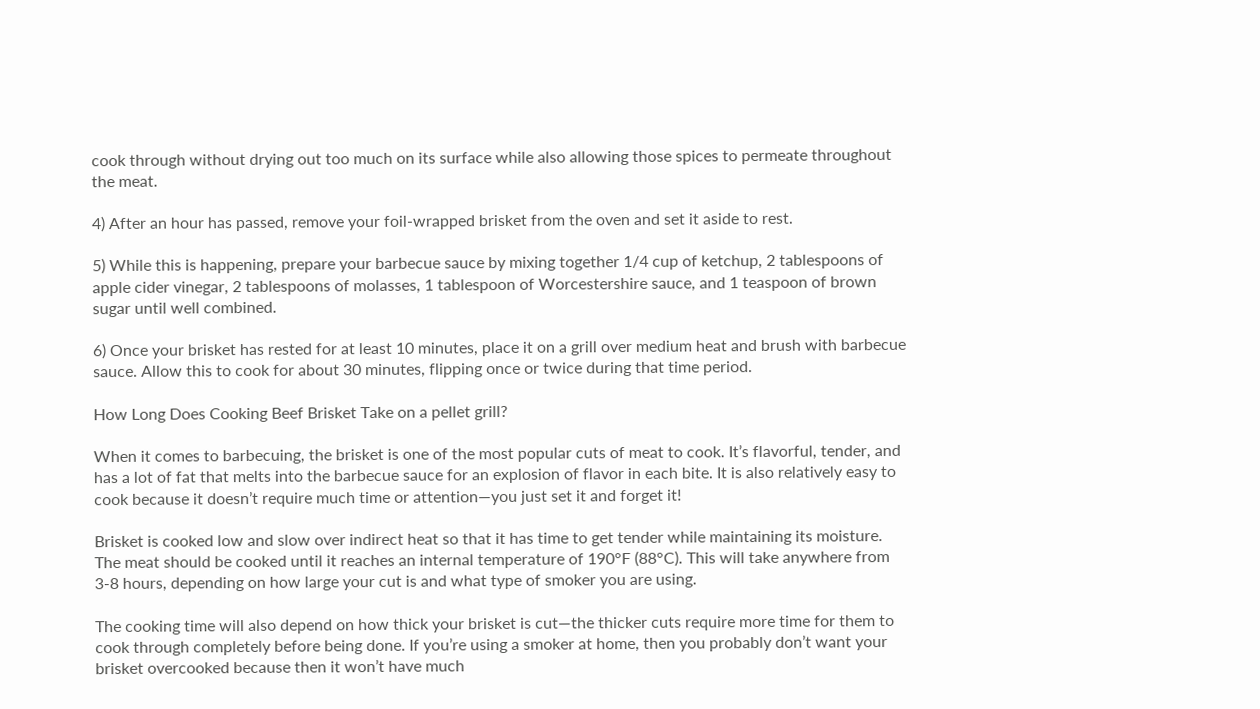cook through without drying out too much on its surface while also allowing those spices to permeate throughout the meat.

4) After an hour has passed, remove your foil-wrapped brisket from the oven and set it aside to rest.

5) While this is happening, prepare your barbecue sauce by mixing together 1/4 cup of ketchup, 2 tablespoons of apple cider vinegar, 2 tablespoons of molasses, 1 tablespoon of Worcestershire sauce, and 1 teaspoon of brown sugar until well combined.

6) Once your brisket has rested for at least 10 minutes, place it on a grill over medium heat and brush with barbecue sauce. Allow this to cook for about 30 minutes, flipping once or twice during that time period.

How Long Does Cooking Beef Brisket Take on a pellet grill?

When it comes to barbecuing, the brisket is one of the most popular cuts of meat to cook. It’s flavorful, tender, and has a lot of fat that melts into the barbecue sauce for an explosion of flavor in each bite. It is also relatively easy to cook because it doesn’t require much time or attention—you just set it and forget it!

Brisket is cooked low and slow over indirect heat so that it has time to get tender while maintaining its moisture. The meat should be cooked until it reaches an internal temperature of 190°F (88°C). This will take anywhere from 3-8 hours, depending on how large your cut is and what type of smoker you are using.

The cooking time will also depend on how thick your brisket is cut—the thicker cuts require more time for them to cook through completely before being done. If you’re using a smoker at home, then you probably don’t want your brisket overcooked because then it won’t have much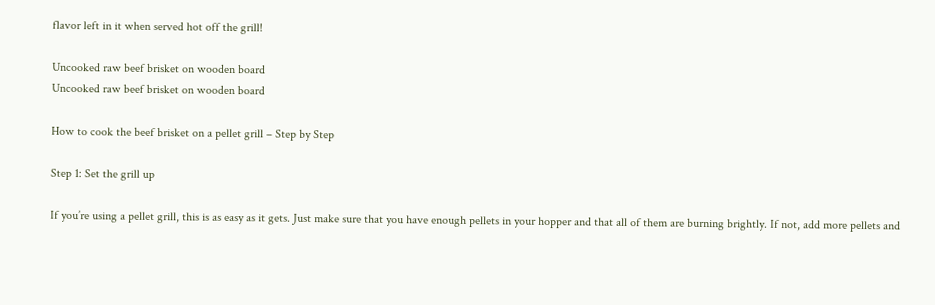flavor left in it when served hot off the grill!

Uncooked raw beef brisket on wooden board
Uncooked raw beef brisket on wooden board

How to cook the beef brisket on a pellet grill – Step by Step

Step 1: Set the grill up

If you’re using a pellet grill, this is as easy as it gets. Just make sure that you have enough pellets in your hopper and that all of them are burning brightly. If not, add more pellets and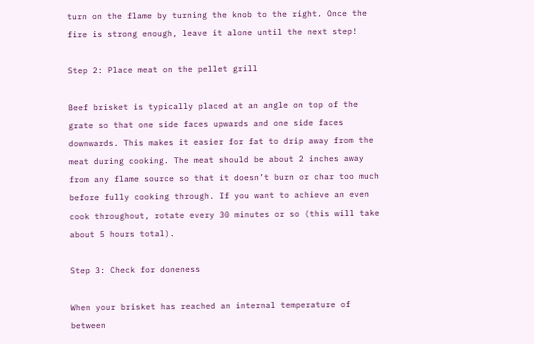turn on the flame by turning the knob to the right. Once the fire is strong enough, leave it alone until the next step!

Step 2: Place meat on the pellet grill

Beef brisket is typically placed at an angle on top of the grate so that one side faces upwards and one side faces downwards. This makes it easier for fat to drip away from the meat during cooking. The meat should be about 2 inches away from any flame source so that it doesn’t burn or char too much before fully cooking through. If you want to achieve an even cook throughout, rotate every 30 minutes or so (this will take about 5 hours total).

Step 3: Check for doneness

When your brisket has reached an internal temperature of between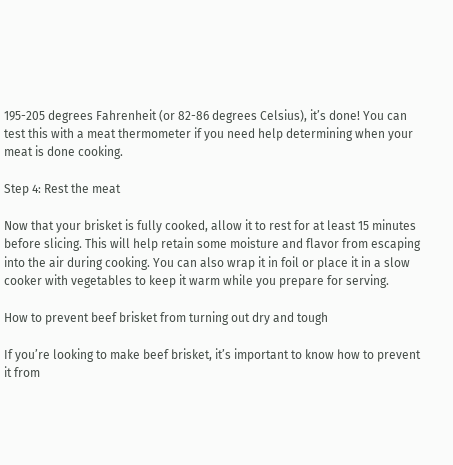195-205 degrees Fahrenheit (or 82-86 degrees Celsius), it’s done! You can test this with a meat thermometer if you need help determining when your meat is done cooking.

Step 4: Rest the meat

Now that your brisket is fully cooked, allow it to rest for at least 15 minutes before slicing. This will help retain some moisture and flavor from escaping into the air during cooking. You can also wrap it in foil or place it in a slow cooker with vegetables to keep it warm while you prepare for serving.

How to prevent beef brisket from turning out dry and tough

If you’re looking to make beef brisket, it’s important to know how to prevent it from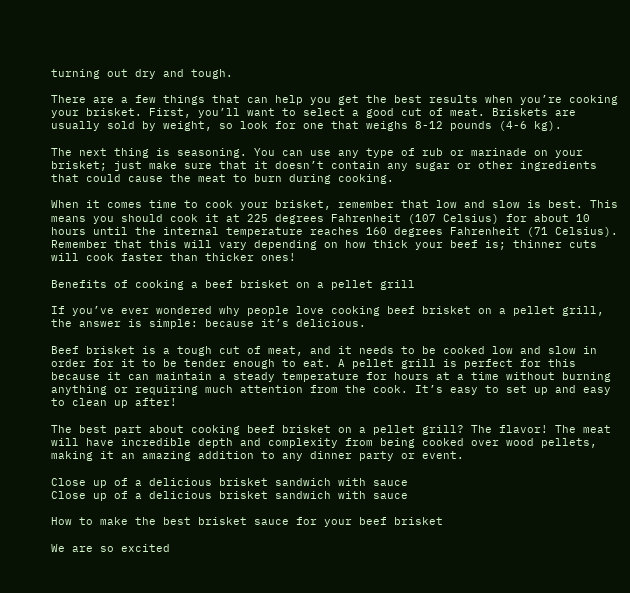turning out dry and tough.

There are a few things that can help you get the best results when you’re cooking your brisket. First, you’ll want to select a good cut of meat. Briskets are usually sold by weight, so look for one that weighs 8-12 pounds (4-6 kg).

The next thing is seasoning. You can use any type of rub or marinade on your brisket; just make sure that it doesn’t contain any sugar or other ingredients that could cause the meat to burn during cooking.

When it comes time to cook your brisket, remember that low and slow is best. This means you should cook it at 225 degrees Fahrenheit (107 Celsius) for about 10 hours until the internal temperature reaches 160 degrees Fahrenheit (71 Celsius). Remember that this will vary depending on how thick your beef is; thinner cuts will cook faster than thicker ones!

Benefits of cooking a beef brisket on a pellet grill

If you’ve ever wondered why people love cooking beef brisket on a pellet grill, the answer is simple: because it’s delicious.

Beef brisket is a tough cut of meat, and it needs to be cooked low and slow in order for it to be tender enough to eat. A pellet grill is perfect for this because it can maintain a steady temperature for hours at a time without burning anything or requiring much attention from the cook. It’s easy to set up and easy to clean up after!

The best part about cooking beef brisket on a pellet grill? The flavor! The meat will have incredible depth and complexity from being cooked over wood pellets, making it an amazing addition to any dinner party or event.

Close up of a delicious brisket sandwich with sauce
Close up of a delicious brisket sandwich with sauce

How to make the best brisket sauce for your beef brisket

We are so excited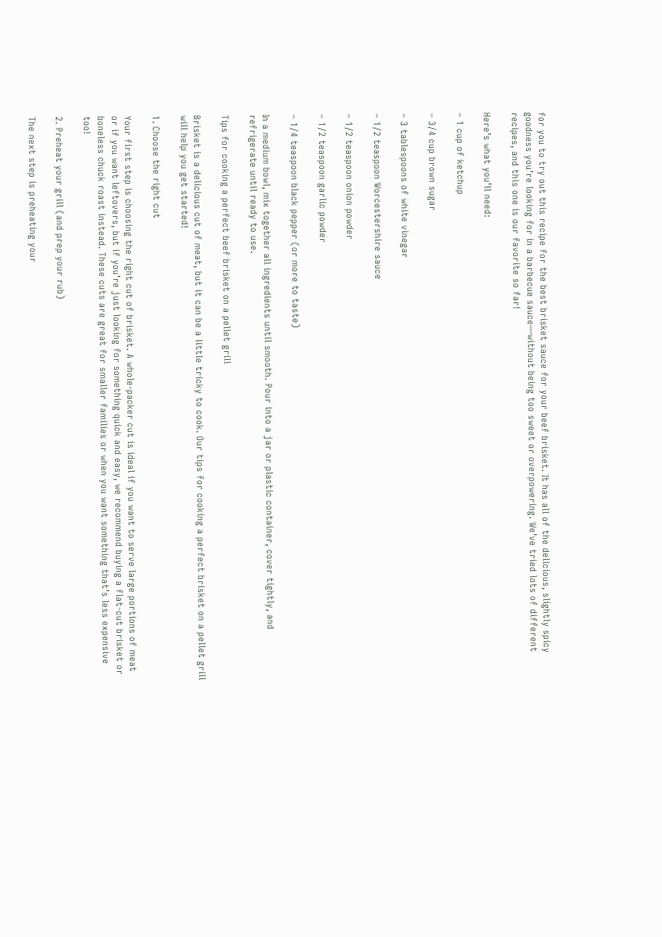for you to try out this recipe for the best brisket sauce for your beef brisket. It has all of the delicious, slightly spicy goodness you’re looking for in a barbecue sauce—without being too sweet or overpowering. We’ve tried lots of different recipes, and this one is our favorite so far!

Here’s what you’ll need:

– 1 cup of ketchup

– 3/4 cup brown sugar

– 3 tablespoons of white vinegar

– 1/2 teaspoon Worcestershire sauce

– 1/2 teaspoon onion powder

– 1/2 teaspoon garlic powder

– 1/4 teaspoon black pepper (or more to taste)

In a medium bowl, mix together all ingredients until smooth. Pour into a jar or plastic container, cover tightly, and refrigerate until ready to use.

Tips for cooking a perfect beef brisket on a pellet grill

Brisket is a delicious cut of meat, but it can be a little tricky to cook. Our tips for cooking a perfect brisket on a pellet grill will help you get started!

1. Choose the right cut

Your first step is choosing the right cut of brisket. A whole-packer cut is ideal if you want to serve large portions of meat or if you want leftovers, but if you’re just looking for something quick and easy, we recommend buying a flat-cut brisket or boneless chuck roast instead. These cuts are great for smaller families or when you want something that’s less expensive too!

2. Preheat your grill (and prep your rub)

The next step is preheating your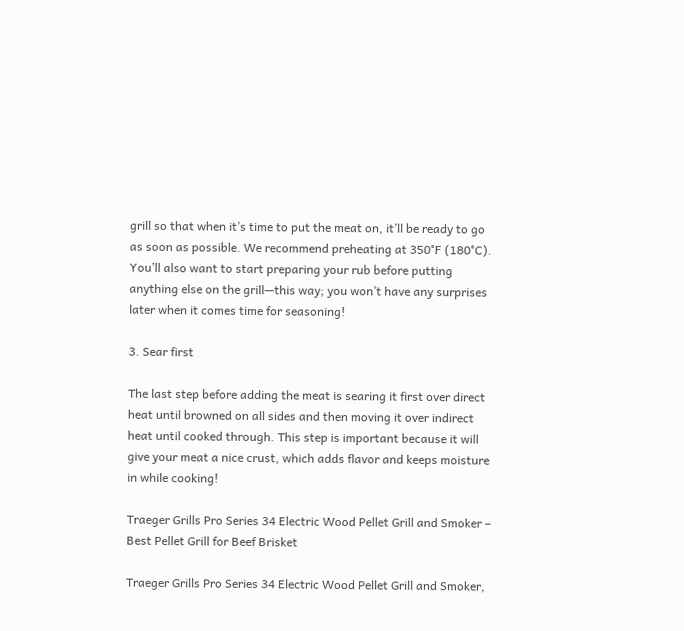grill so that when it’s time to put the meat on, it’ll be ready to go as soon as possible. We recommend preheating at 350°F (180°C). You’ll also want to start preparing your rub before putting anything else on the grill—this way; you won’t have any surprises later when it comes time for seasoning!

3. Sear first

The last step before adding the meat is searing it first over direct heat until browned on all sides and then moving it over indirect heat until cooked through. This step is important because it will give your meat a nice crust, which adds flavor and keeps moisture in while cooking!

Traeger Grills Pro Series 34 Electric Wood Pellet Grill and Smoker – Best Pellet Grill for Beef Brisket

Traeger Grills Pro Series 34 Electric Wood Pellet Grill and Smoker,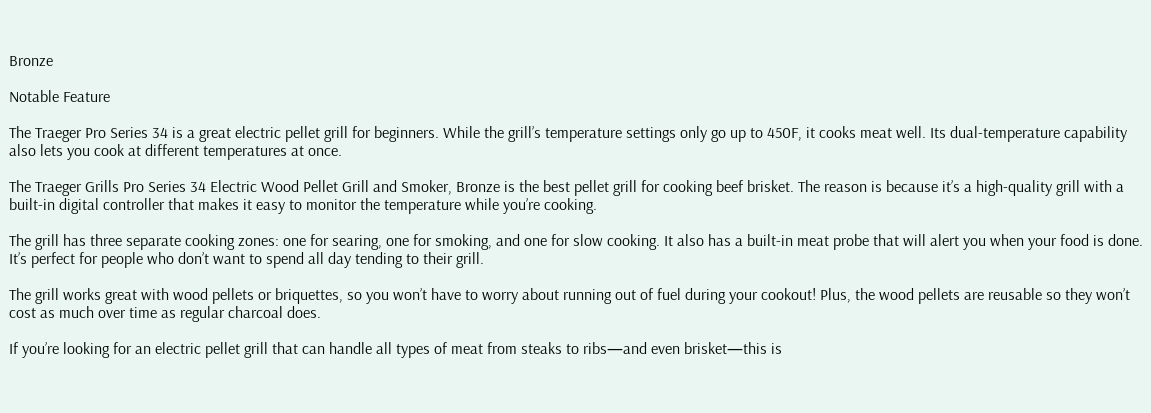Bronze

Notable Feature

The Traeger Pro Series 34 is a great electric pellet grill for beginners. While the grill’s temperature settings only go up to 450F, it cooks meat well. Its dual-temperature capability also lets you cook at different temperatures at once.

The Traeger Grills Pro Series 34 Electric Wood Pellet Grill and Smoker, Bronze is the best pellet grill for cooking beef brisket. The reason is because it’s a high-quality grill with a built-in digital controller that makes it easy to monitor the temperature while you’re cooking.

The grill has three separate cooking zones: one for searing, one for smoking, and one for slow cooking. It also has a built-in meat probe that will alert you when your food is done. It’s perfect for people who don’t want to spend all day tending to their grill.

The grill works great with wood pellets or briquettes, so you won’t have to worry about running out of fuel during your cookout! Plus, the wood pellets are reusable so they won’t cost as much over time as regular charcoal does.

If you’re looking for an electric pellet grill that can handle all types of meat from steaks to ribs—and even brisket—this is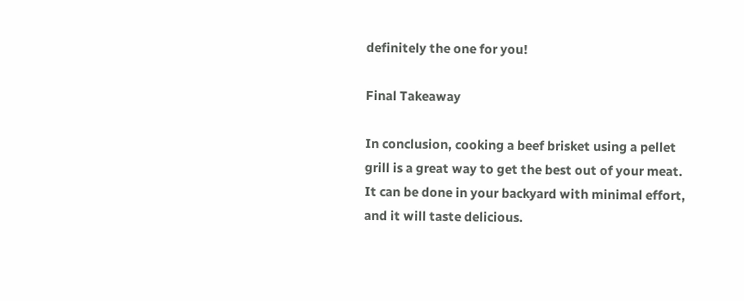definitely the one for you!

Final Takeaway

In conclusion, cooking a beef brisket using a pellet grill is a great way to get the best out of your meat. It can be done in your backyard with minimal effort, and it will taste delicious.